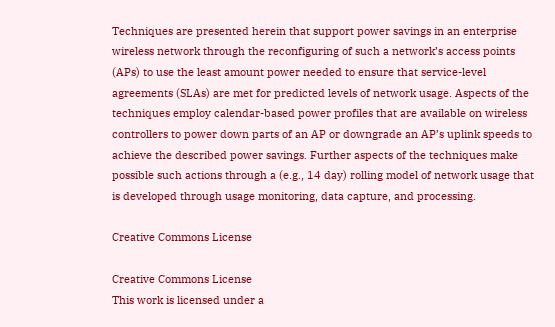Techniques are presented herein that support power savings in an enterprise wireless network through the reconfiguring of such a network’s access points (APs) to use the least amount power needed to ensure that service-level agreements (SLAs) are met for predicted levels of network usage. Aspects of the techniques employ calendar-based power profiles that are available on wireless controllers to power down parts of an AP or downgrade an AP’s uplink speeds to achieve the described power savings. Further aspects of the techniques make possible such actions through a (e.g., 14 day) rolling model of network usage that is developed through usage monitoring, data capture, and processing.

Creative Commons License

Creative Commons License
This work is licensed under a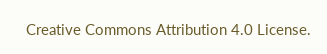Creative Commons Attribution 4.0 License.